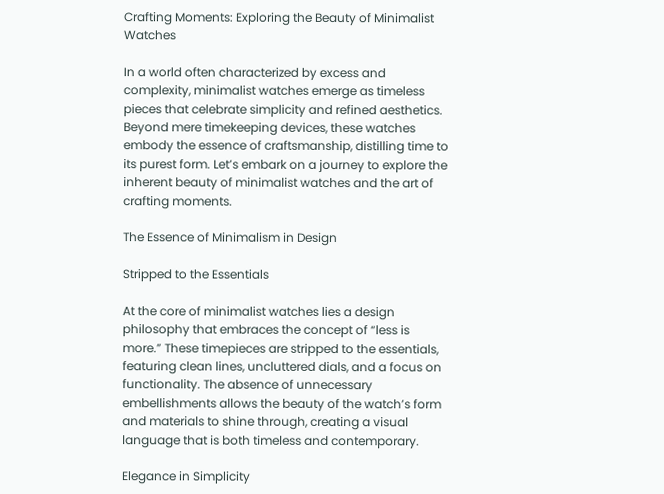Crafting Moments: Exploring the Beauty of Minimalist Watches

In a world often characterized by excess and complexity, minimalist watches emerge as timeless pieces that celebrate simplicity and refined aesthetics. Beyond mere timekeeping devices, these watches embody the essence of craftsmanship, distilling time to its purest form. Let’s embark on a journey to explore the inherent beauty of minimalist watches and the art of crafting moments.

The Essence of Minimalism in Design

Stripped to the Essentials

At the core of minimalist watches lies a design philosophy that embraces the concept of “less is more.” These timepieces are stripped to the essentials, featuring clean lines, uncluttered dials, and a focus on functionality. The absence of unnecessary embellishments allows the beauty of the watch’s form and materials to shine through, creating a visual language that is both timeless and contemporary.

Elegance in Simplicity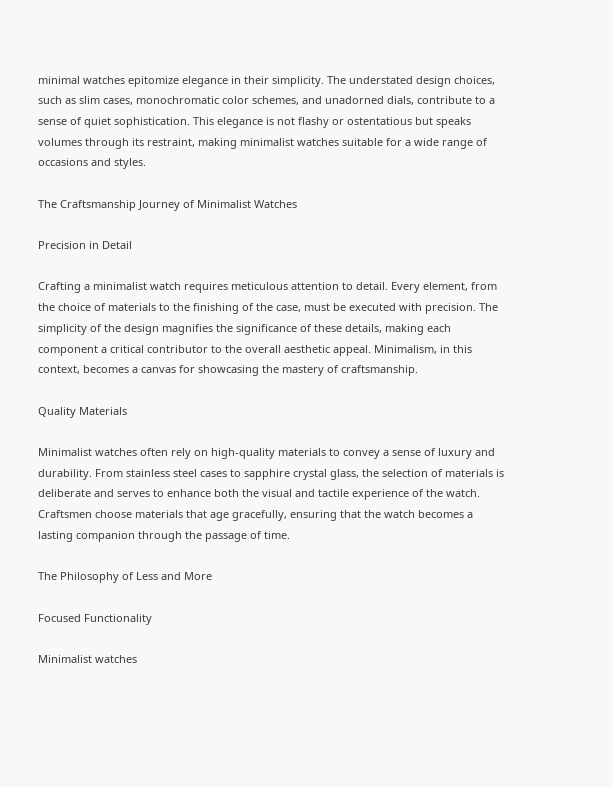minimal watches epitomize elegance in their simplicity. The understated design choices, such as slim cases, monochromatic color schemes, and unadorned dials, contribute to a sense of quiet sophistication. This elegance is not flashy or ostentatious but speaks volumes through its restraint, making minimalist watches suitable for a wide range of occasions and styles.

The Craftsmanship Journey of Minimalist Watches

Precision in Detail

Crafting a minimalist watch requires meticulous attention to detail. Every element, from the choice of materials to the finishing of the case, must be executed with precision. The simplicity of the design magnifies the significance of these details, making each component a critical contributor to the overall aesthetic appeal. Minimalism, in this context, becomes a canvas for showcasing the mastery of craftsmanship.

Quality Materials

Minimalist watches often rely on high-quality materials to convey a sense of luxury and durability. From stainless steel cases to sapphire crystal glass, the selection of materials is deliberate and serves to enhance both the visual and tactile experience of the watch. Craftsmen choose materials that age gracefully, ensuring that the watch becomes a lasting companion through the passage of time.

The Philosophy of Less and More

Focused Functionality

Minimalist watches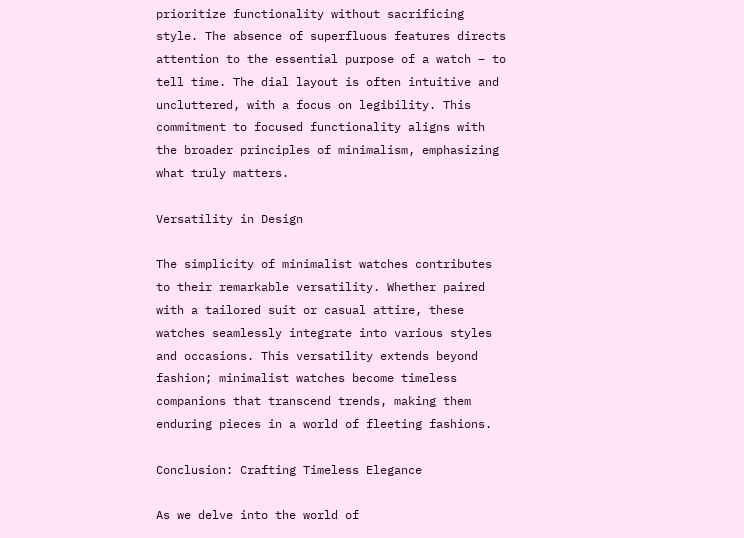prioritize functionality without sacrificing style. The absence of superfluous features directs attention to the essential purpose of a watch – to tell time. The dial layout is often intuitive and uncluttered, with a focus on legibility. This commitment to focused functionality aligns with the broader principles of minimalism, emphasizing what truly matters.

Versatility in Design

The simplicity of minimalist watches contributes to their remarkable versatility. Whether paired with a tailored suit or casual attire, these watches seamlessly integrate into various styles and occasions. This versatility extends beyond fashion; minimalist watches become timeless companions that transcend trends, making them enduring pieces in a world of fleeting fashions.

Conclusion: Crafting Timeless Elegance

As we delve into the world of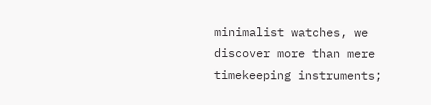minimalist watches, we discover more than mere timekeeping instruments;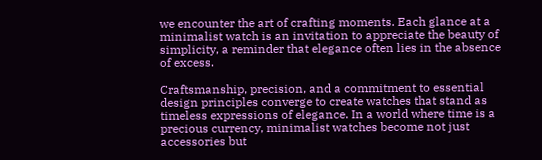we encounter the art of crafting moments. Each glance at a minimalist watch is an invitation to appreciate the beauty of simplicity, a reminder that elegance often lies in the absence of excess.

Craftsmanship, precision, and a commitment to essential design principles converge to create watches that stand as timeless expressions of elegance. In a world where time is a precious currency, minimalist watches become not just accessories but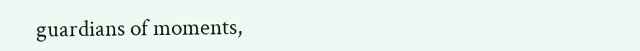guardians of moments,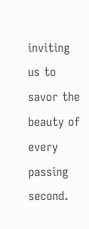inviting us to savor the beauty of every passing second.